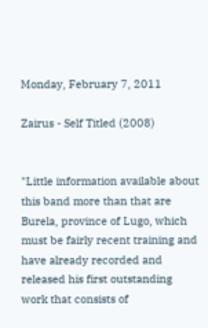Monday, February 7, 2011

Zairus - Self Titled (2008)


"Little information available about this band more than that are Burela, province of Lugo, which must be fairly recent training and have already recorded and released his first outstanding work that consists of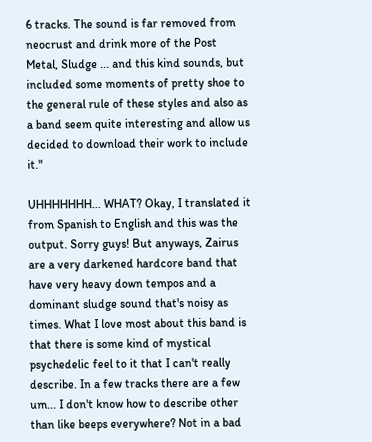6 tracks. The sound is far removed from neocrust and drink more of the Post Metal, Sludge ... and this kind sounds, but included some moments of pretty shoe to the general rule of these styles and also as a band seem quite interesting and allow us decided to download their work to include it."

UHHHHHHH... WHAT? Okay, I translated it from Spanish to English and this was the output. Sorry guys! But anyways, Zairus are a very darkened hardcore band that have very heavy down tempos and a dominant sludge sound that's noisy as times. What I love most about this band is that there is some kind of mystical psychedelic feel to it that I can't really describe. In a few tracks there are a few um... I don't know how to describe other than like beeps everywhere? Not in a bad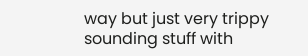way but just very trippy sounding stuff with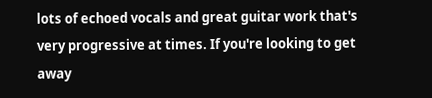lots of echoed vocals and great guitar work that's very progressive at times. If you're looking to get away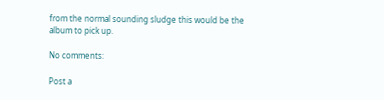from the normal sounding sludge this would be the album to pick up.

No comments:

Post a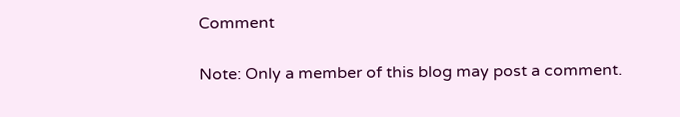Comment

Note: Only a member of this blog may post a comment.